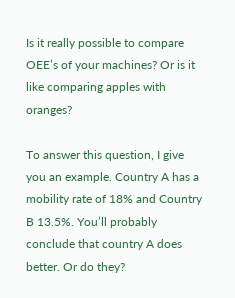Is it really possible to compare OEE’s of your machines? Or is it like comparing apples with oranges?

To answer this question, I give you an example. Country A has a mobility rate of 18% and Country B 13.5%. You’ll probably conclude that country A does better. Or do they?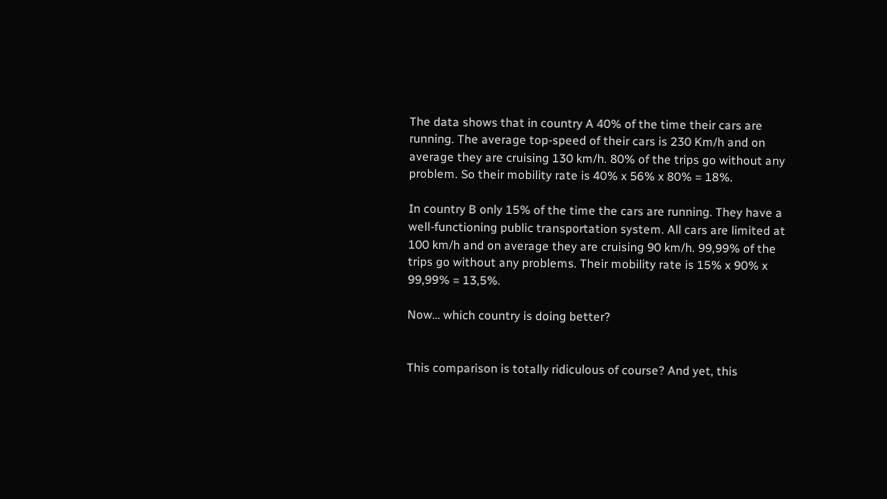The data shows that in country A 40% of the time their cars are running. The average top-speed of their cars is 230 Km/h and on average they are cruising 130 km/h. 80% of the trips go without any problem. So their mobility rate is 40% x 56% x 80% = 18%.

In country B only 15% of the time the cars are running. They have a well-functioning public transportation system. All cars are limited at 100 km/h and on average they are cruising 90 km/h. 99,99% of the trips go without any problems. Their mobility rate is 15% x 90% x 99,99% = 13,5%.

Now… which country is doing better?


This comparison is totally ridiculous of course? And yet, this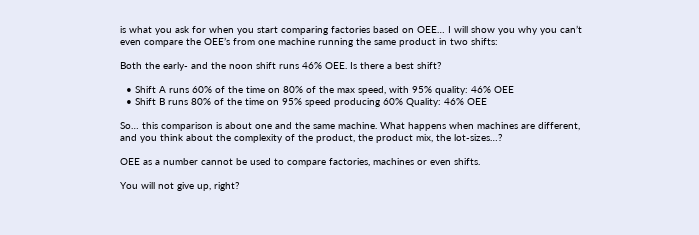is what you ask for when you start comparing factories based on OEE… I will show you why you can’t even compare the OEE’s from one machine running the same product in two shifts:

Both the early- and the noon shift runs 46% OEE. Is there a best shift?

  • Shift A runs 60% of the time on 80% of the max speed, with 95% quality: 46% OEE
  • Shift B runs 80% of the time on 95% speed producing 60% Quality: 46% OEE

So… this comparison is about one and the same machine. What happens when machines are different, and you think about the complexity of the product, the product mix, the lot-sizes…?

OEE as a number cannot be used to compare factories, machines or even shifts.

You will not give up, right?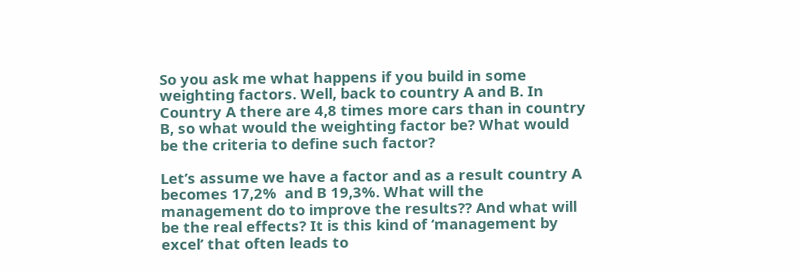So you ask me what happens if you build in some weighting factors. Well, back to country A and B. In Country A there are 4,8 times more cars than in country B, so what would the weighting factor be? What would be the criteria to define such factor?

Let’s assume we have a factor and as a result country A becomes 17,2%  and B 19,3%. What will the management do to improve the results?? And what will be the real effects? It is this kind of ‘management by excel’ that often leads to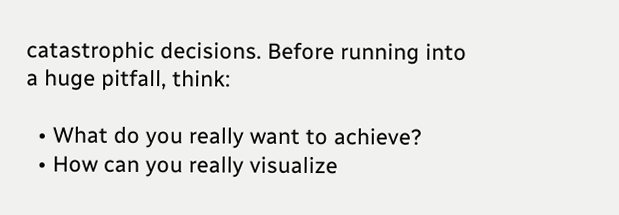catastrophic decisions. Before running into a huge pitfall, think:

  • What do you really want to achieve?
  • How can you really visualize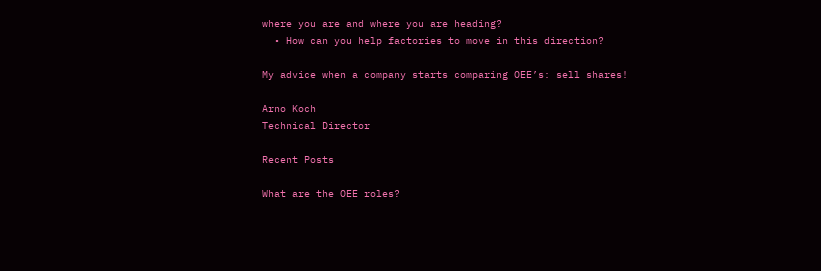where you are and where you are heading?
  • How can you help factories to move in this direction?

My advice when a company starts comparing OEE’s: sell shares!

Arno Koch
Technical Director

Recent Posts

What are the OEE roles?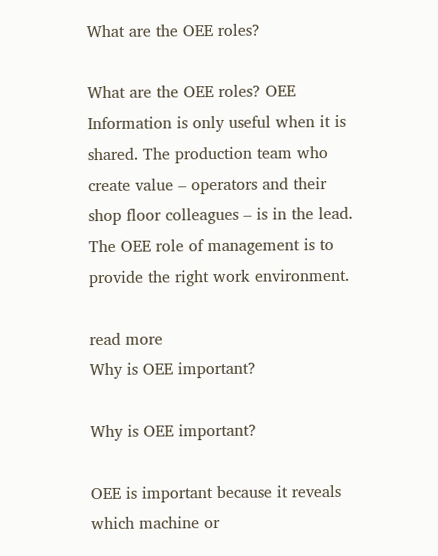What are the OEE roles?

What are the OEE roles? OEE Information is only useful when it is shared. The production team who create value – operators and their shop floor colleagues – is in the lead. The OEE role of management is to provide the right work environment.

read more
Why is OEE important?

Why is OEE important?

OEE is important because it reveals which machine or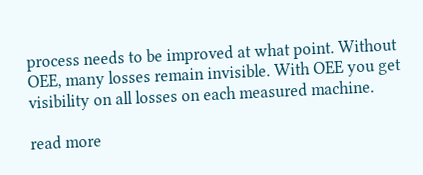process needs to be improved at what point. Without OEE, many losses remain invisible. With OEE you get visibility on all losses on each measured machine.

read more